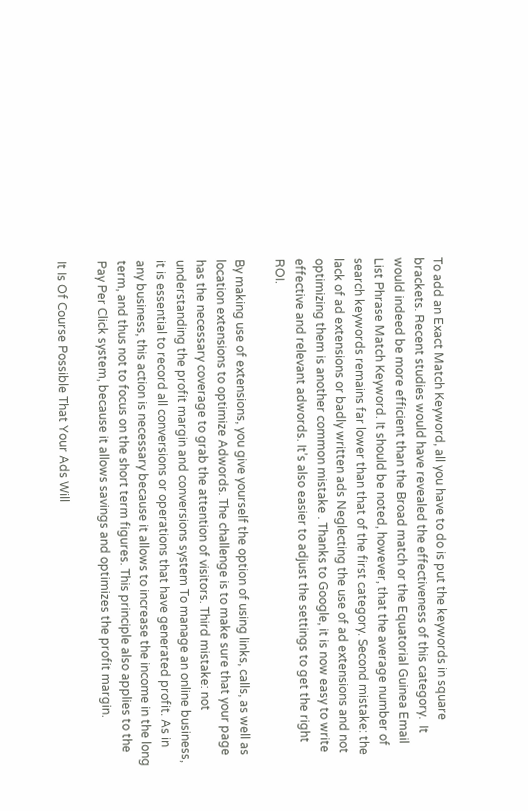To add an Exact Match Keyword, all you have to do is put the keywords in square brackets. Recent studies would have revealed the effectiveness of this category.  It would indeed be more efficient than the Broad match or the Equatorial Guinea Email List Phrase Match Keyword. It should be noted, however, that the average number of search keywords remains far lower than that of the first category. Second mistake: the lack of ad extensions or badly written ads Neglecting the use of ad extensions and not optimizing them is another common mistake . Thanks to Google, it is now easy to write effective and relevant adwords. It’s also easier to adjust the settings to get the right ROI.

By making use of extensions, you give yourself the option of using links, calls, as well as location extensions to optimize Adwords. The challenge is to make sure that your page has the necessary coverage to grab the attention of visitors. Third mistake: not understanding the profit margin and conversions system To manage an online business, it is essential to record all conversions or operations that have generated profit. As in any business, this action is necessary because it allows to increase the income in the long term, and thus not to focus on the short term figures. This principle also applies to the Pay Per Click system, because it allows savings and optimizes the profit margin.

It Is Of Course Possible That Your Ads Will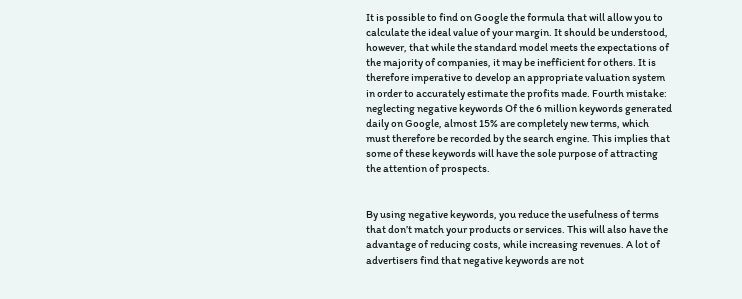It is possible to find on Google the formula that will allow you to calculate the ideal value of your margin. It should be understood, however, that while the standard model meets the expectations of the majority of companies, it may be inefficient for others. It is therefore imperative to develop an appropriate valuation system in order to accurately estimate the profits made. Fourth mistake: neglecting negative keywords Of the 6 million keywords generated daily on Google, almost 15% are completely new terms, which must therefore be recorded by the search engine. This implies that some of these keywords will have the sole purpose of attracting the attention of prospects.


By using negative keywords, you reduce the usefulness of terms that don’t match your products or services. This will also have the advantage of reducing costs, while increasing revenues. A lot of advertisers find that negative keywords are not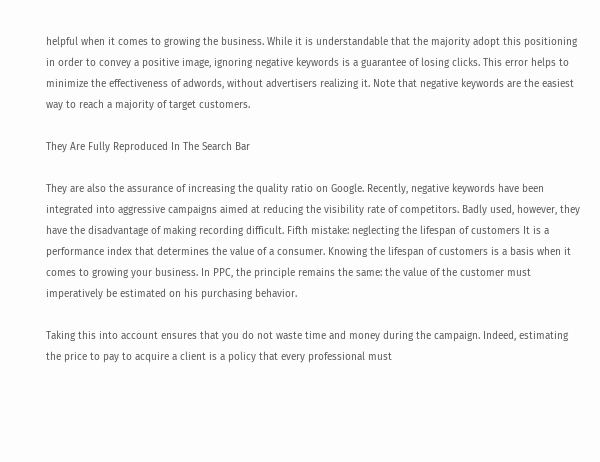helpful when it comes to growing the business. While it is understandable that the majority adopt this positioning in order to convey a positive image, ignoring negative keywords is a guarantee of losing clicks. This error helps to minimize the effectiveness of adwords, without advertisers realizing it. Note that negative keywords are the easiest way to reach a majority of target customers.

They Are Fully Reproduced In The Search Bar

They are also the assurance of increasing the quality ratio on Google. Recently, negative keywords have been integrated into aggressive campaigns aimed at reducing the visibility rate of competitors. Badly used, however, they have the disadvantage of making recording difficult. Fifth mistake: neglecting the lifespan of customers It is a performance index that determines the value of a consumer. Knowing the lifespan of customers is a basis when it comes to growing your business. In PPC, the principle remains the same: the value of the customer must imperatively be estimated on his purchasing behavior.

Taking this into account ensures that you do not waste time and money during the campaign. Indeed, estimating the price to pay to acquire a client is a policy that every professional must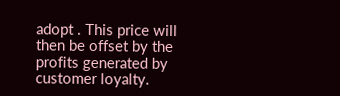adopt . This price will then be offset by the profits generated by customer loyalty.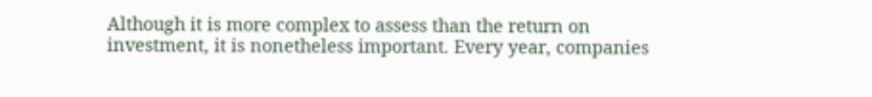Although it is more complex to assess than the return on investment, it is nonetheless important. Every year, companies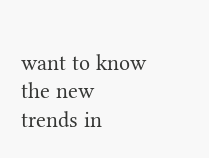want to know the new trends in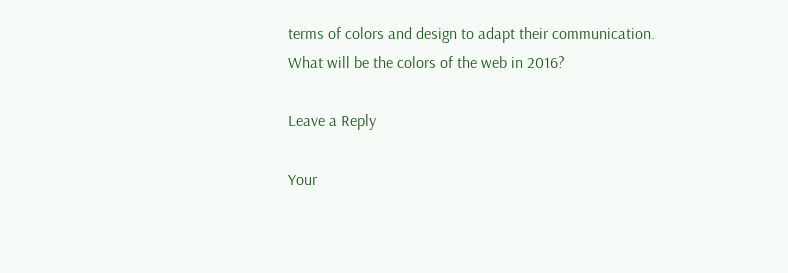terms of colors and design to adapt their communication. What will be the colors of the web in 2016?

Leave a Reply

Your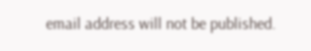email address will not be published.